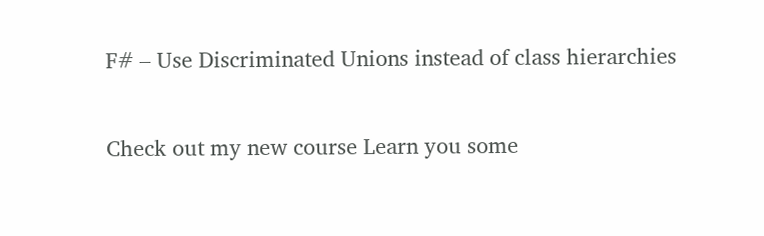F# – Use Discriminated Unions instead of class hierarchies

Check out my new course Learn you some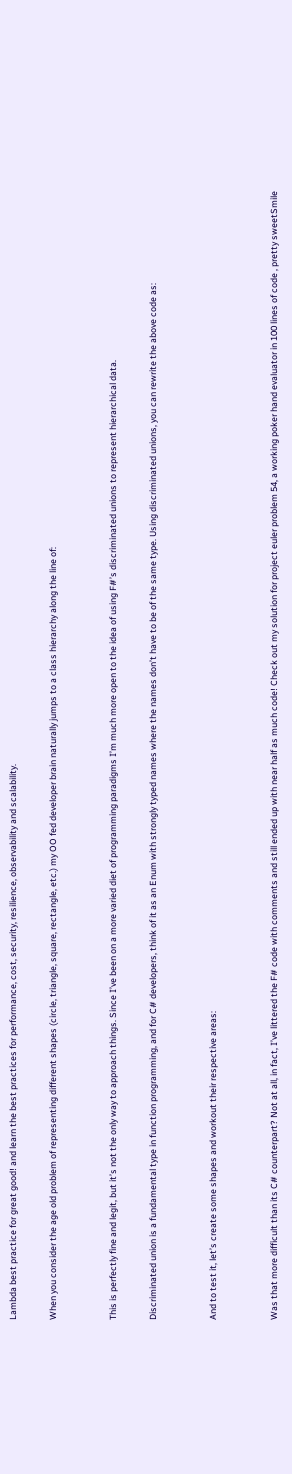Lambda best practice for great good! and learn the best practices for performance, cost, security, resilience, observability and scalability.

When you consider the age old problem of representing different shapes (circle, triangle, square, rectangle, etc.) my OO fed developer brain naturally jumps to a class hierarchy along the line of:


This is perfectly fine and legit, but it’s not the only way to approach things. Since I’ve been on a more varied diet of programming paradigms I’m much more open to the idea of using F#’s discriminated unions to represent hierarchical data.

Discriminated union is a fundamental type in function programming, and for C# developers, think of it as an Enum with strongly typed names where the names don’t have to be of the same type. Using discriminated unions, you can rewrite the above code as:


And to test it, let’s create some shapes and workout their respective areas:


Was that more difficult than its C# counterpart? Not at all, in fact, I’ve littered the F# code with comments and still ended up with near half as much code! Check out my solution for project euler problem 54, a working poker hand evaluator in 100 lines of code , pretty sweetSmile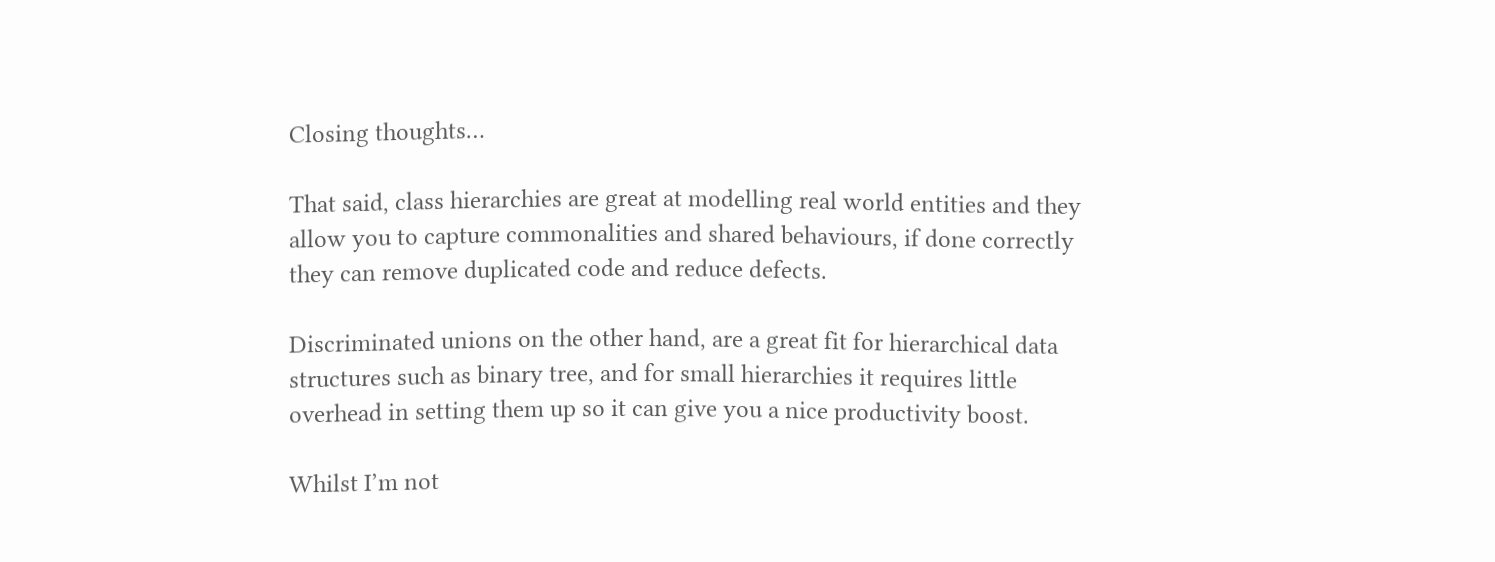Closing thoughts…

That said, class hierarchies are great at modelling real world entities and they allow you to capture commonalities and shared behaviours, if done correctly they can remove duplicated code and reduce defects.

Discriminated unions on the other hand, are a great fit for hierarchical data structures such as binary tree, and for small hierarchies it requires little overhead in setting them up so it can give you a nice productivity boost.

Whilst I’m not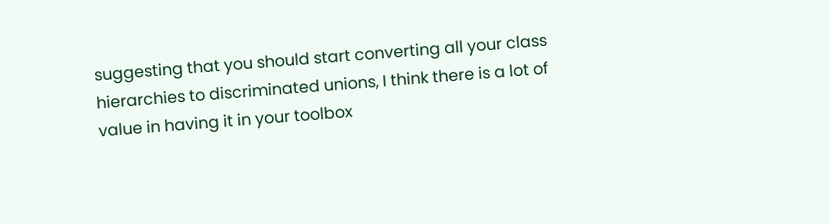suggesting that you should start converting all your class hierarchies to discriminated unions, I think there is a lot of value in having it in your toolbox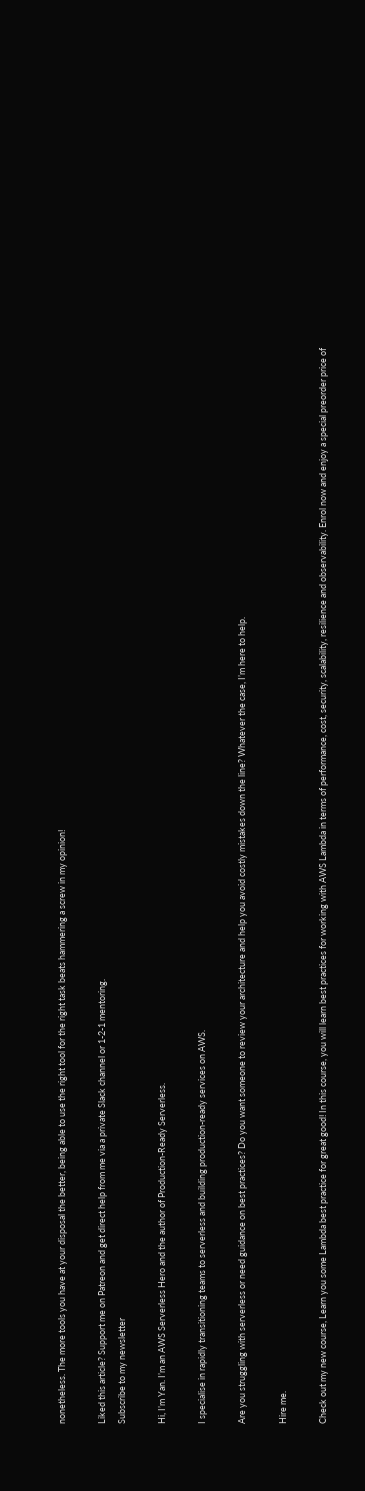nonetheless. The more tools you have at your disposal the better, being able to use the right tool for the right task beats hammering a screw in my opinion!

Liked this article? Support me on Patreon and get direct help from me via a private Slack channel or 1-2-1 mentoring.
Subscribe to my newsletter

Hi, I’m Yan. I’m an AWS Serverless Hero and the author of Production-Ready Serverless.

I specialise in rapidly transitioning teams to serverless and building production-ready services on AWS.

Are you struggling with serverless or need guidance on best practices? Do you want someone to review your architecture and help you avoid costly mistakes down the line? Whatever the case, I’m here to help.

Hire me.

Check out my new course, Learn you some Lambda best practice for great good! In this course, you will learn best practices for working with AWS Lambda in terms of performance, cost, security, scalability, resilience and observability. Enrol now and enjoy a special preorder price of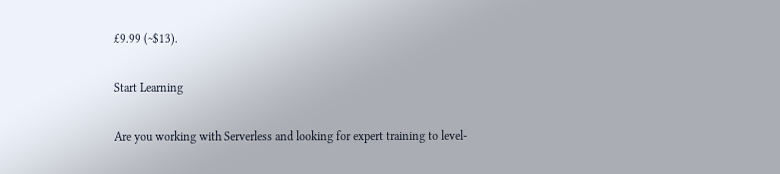£9.99 (~$13).

Start Learning

Are you working with Serverless and looking for expert training to level-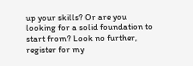up your skills? Or are you looking for a solid foundation to start from? Look no further, register for my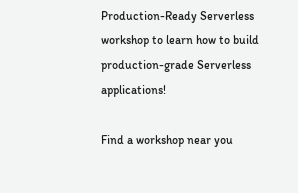Production-Ready Serverless workshop to learn how to build production-grade Serverless applications!

Find a workshop near you